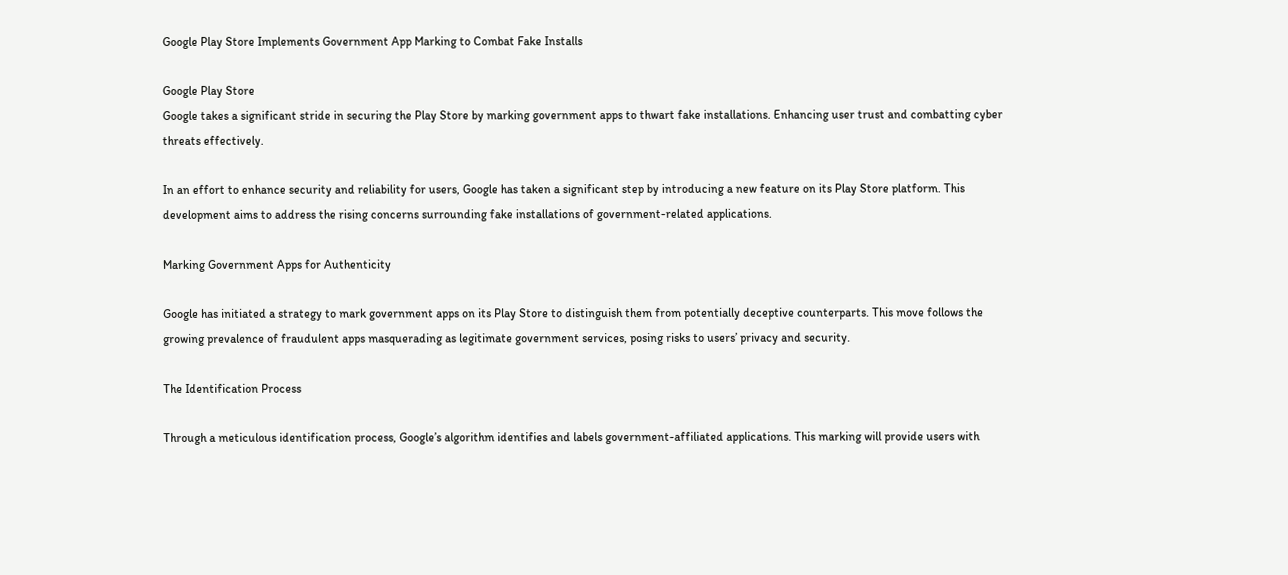Google Play Store Implements Government App Marking to Combat Fake Installs

Google Play Store
Google takes a significant stride in securing the Play Store by marking government apps to thwart fake installations. Enhancing user trust and combatting cyber threats effectively.

In an effort to enhance security and reliability for users, Google has taken a significant step by introducing a new feature on its Play Store platform. This development aims to address the rising concerns surrounding fake installations of government-related applications.

Marking Government Apps for Authenticity

Google has initiated a strategy to mark government apps on its Play Store to distinguish them from potentially deceptive counterparts. This move follows the growing prevalence of fraudulent apps masquerading as legitimate government services, posing risks to users’ privacy and security.

The Identification Process

Through a meticulous identification process, Google’s algorithm identifies and labels government-affiliated applications. This marking will provide users with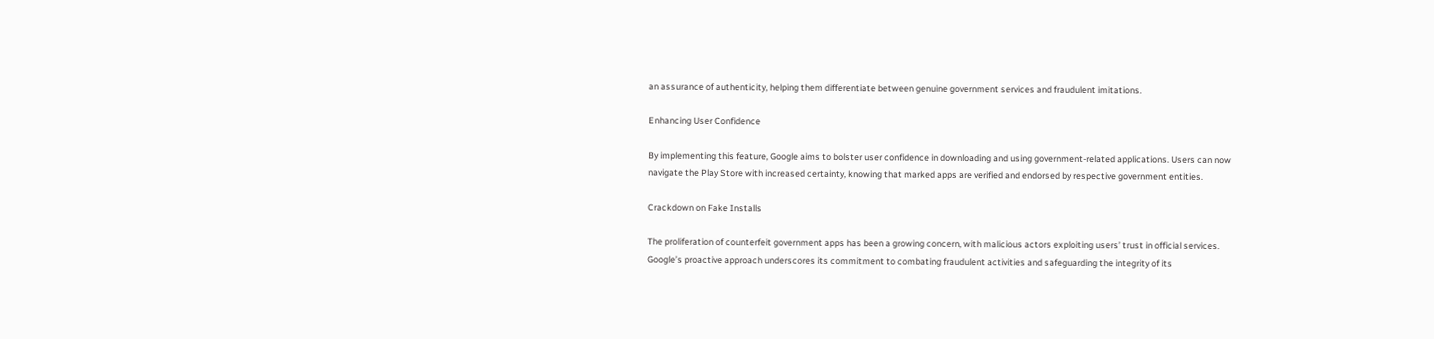an assurance of authenticity, helping them differentiate between genuine government services and fraudulent imitations.

Enhancing User Confidence

By implementing this feature, Google aims to bolster user confidence in downloading and using government-related applications. Users can now navigate the Play Store with increased certainty, knowing that marked apps are verified and endorsed by respective government entities.

Crackdown on Fake Installs

The proliferation of counterfeit government apps has been a growing concern, with malicious actors exploiting users’ trust in official services. Google’s proactive approach underscores its commitment to combating fraudulent activities and safeguarding the integrity of its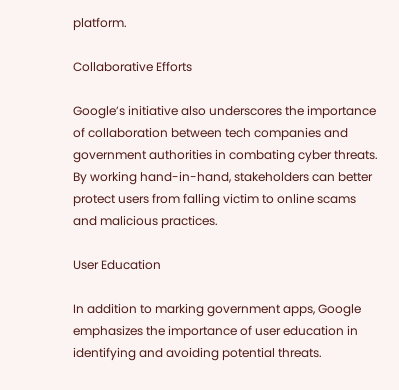platform.

Collaborative Efforts

Google’s initiative also underscores the importance of collaboration between tech companies and government authorities in combating cyber threats. By working hand-in-hand, stakeholders can better protect users from falling victim to online scams and malicious practices.

User Education

In addition to marking government apps, Google emphasizes the importance of user education in identifying and avoiding potential threats.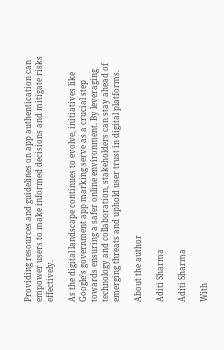Providing resources and guidelines on app authentication can empower users to make informed decisions and mitigate risks effectively.

As the digital landscape continues to evolve, initiatives like Google’s government app marking serve as a crucial step towards ensuring a safer online environment. By leveraging technology and collaboration, stakeholders can stay ahead of emerging threats and uphold user trust in digital platforms.

About the author

Aditi Sharma

Aditi Sharma

With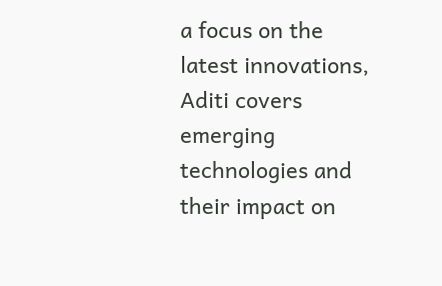a focus on the latest innovations, Aditi covers emerging technologies and their impact on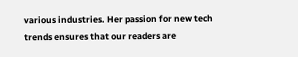various industries. Her passion for new tech trends ensures that our readers are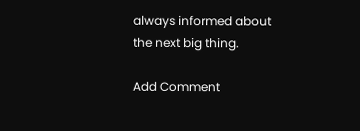always informed about the next big thing.

Add Comment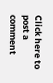Click here to post a comment